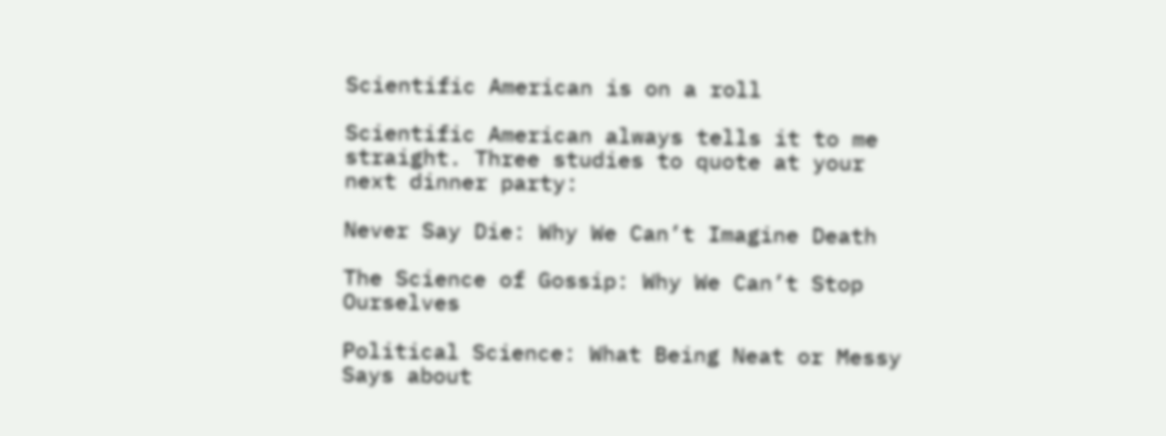Scientific American is on a roll

Scientific American always tells it to me straight. Three studies to quote at your next dinner party:

Never Say Die: Why We Can’t Imagine Death

The Science of Gossip: Why We Can’t Stop Ourselves

Political Science: What Being Neat or Messy Says about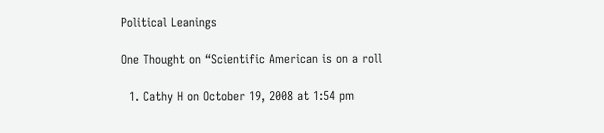Political Leanings

One Thought on “Scientific American is on a roll

  1. Cathy H on October 19, 2008 at 1:54 pm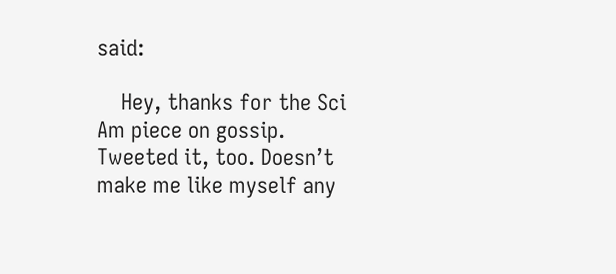said:

    Hey, thanks for the Sci Am piece on gossip. Tweeted it, too. Doesn’t make me like myself any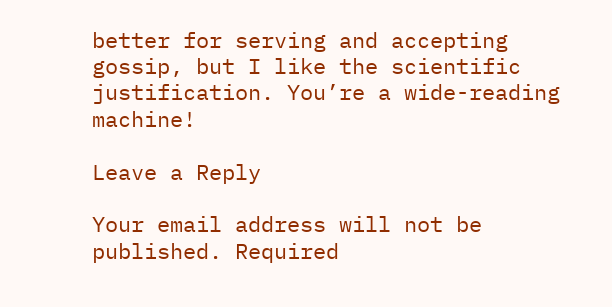better for serving and accepting gossip, but I like the scientific justification. You’re a wide-reading machine!

Leave a Reply

Your email address will not be published. Required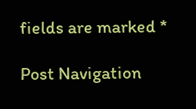fields are marked *

Post Navigation